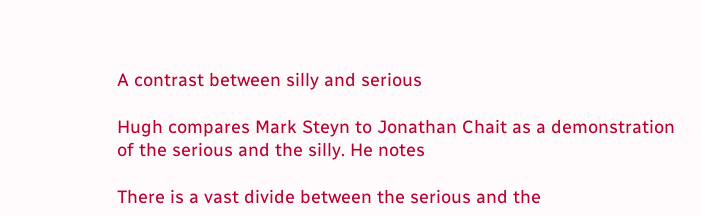A contrast between silly and serious

Hugh compares Mark Steyn to Jonathan Chait as a demonstration of the serious and the silly. He notes

There is a vast divide between the serious and the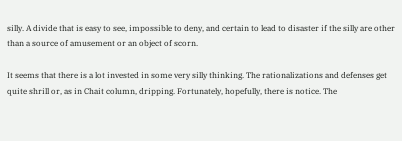silly. A divide that is easy to see, impossible to deny, and certain to lead to disaster if the silly are other than a source of amusement or an object of scorn.

It seems that there is a lot invested in some very silly thinking. The rationalizations and defenses get quite shrill or, as in Chait column, dripping. Fortunately, hopefully, there is notice. The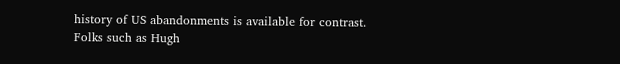history of US abandonments is available for contrast. Folks such as Hugh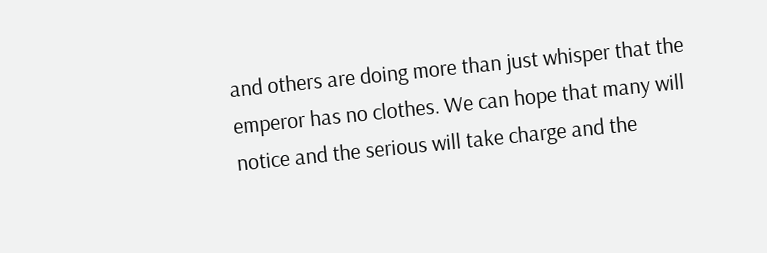and others are doing more than just whisper that the emperor has no clothes. We can hope that many will notice and the serious will take charge and the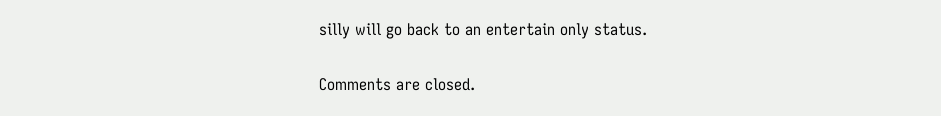silly will go back to an entertain only status.

Comments are closed.